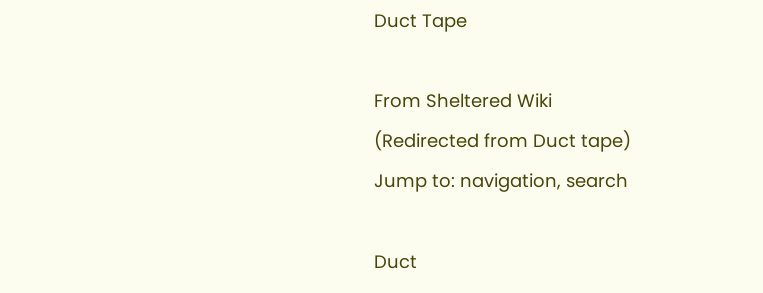Duct Tape

From Sheltered Wiki
(Redirected from Duct tape)
Jump to: navigation, search

Duct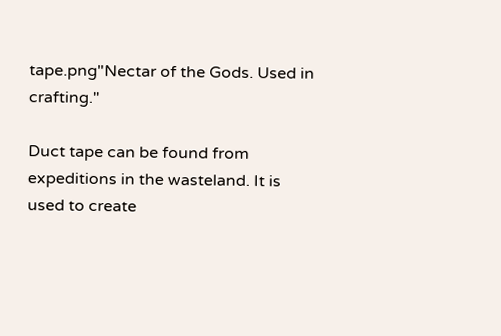tape.png"Nectar of the Gods. Used in crafting."

Duct tape can be found from expeditions in the wasteland. It is used to create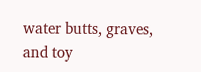water butts, graves, and toy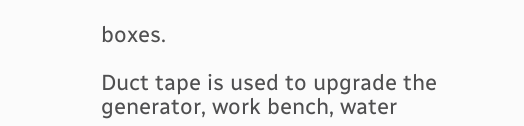boxes.

Duct tape is used to upgrade the generator, work bench, water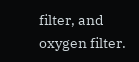filter, and oxygen filter.